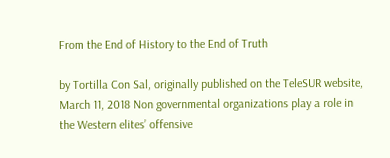From the End of History to the End of Truth

by Tortilla Con Sal, originally published on the TeleSUR website, March 11, 2018 Non governmental organizations play a role in the Western elites’ offensive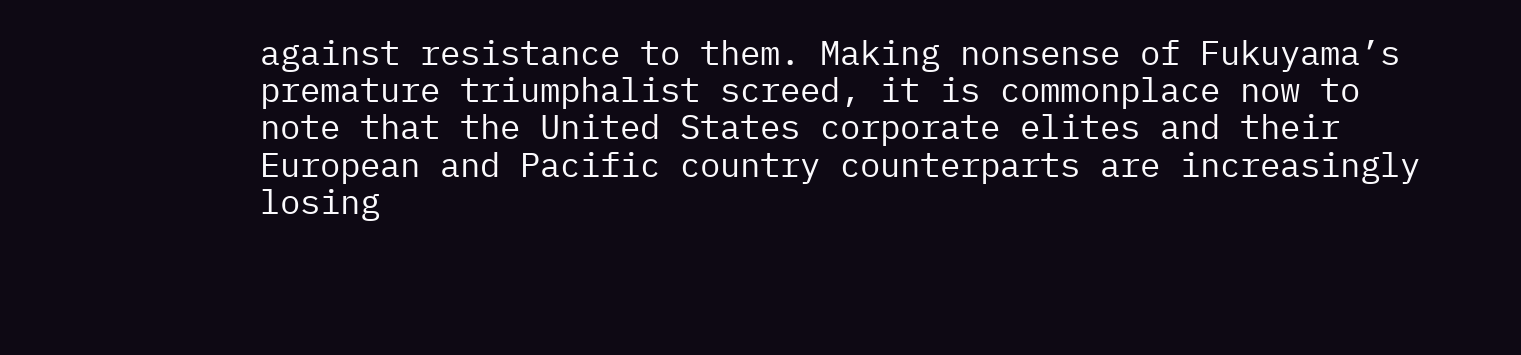against resistance to them. Making nonsense of Fukuyama’s premature triumphalist screed, it is commonplace now to note that the United States corporate elites and their European and Pacific country counterparts are increasingly losing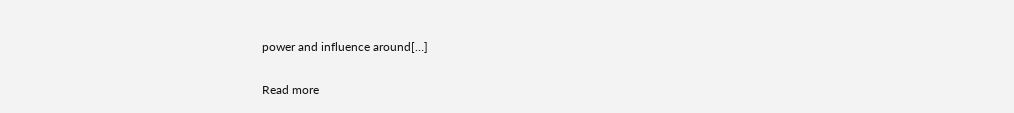power and influence around[…]

Read more